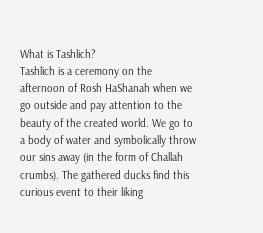What is Tashlich?
Tashlich is a ceremony on the afternoon of Rosh HaShanah when we go outside and pay attention to the beauty of the created world. We go to a body of water and symbolically throw our sins away (in the form of Challah crumbs). The gathered ducks find this curious event to their liking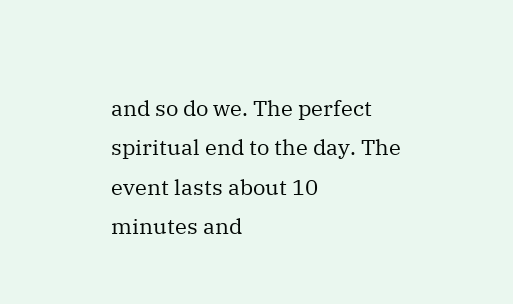and so do we. The perfect spiritual end to the day. The event lasts about 10 minutes and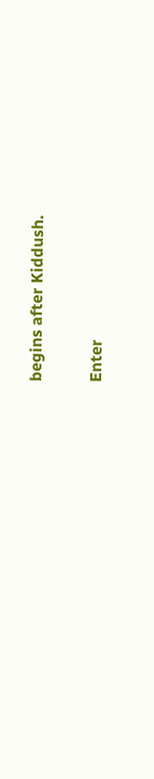begins after Kiddush.

Enter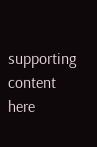supporting content here